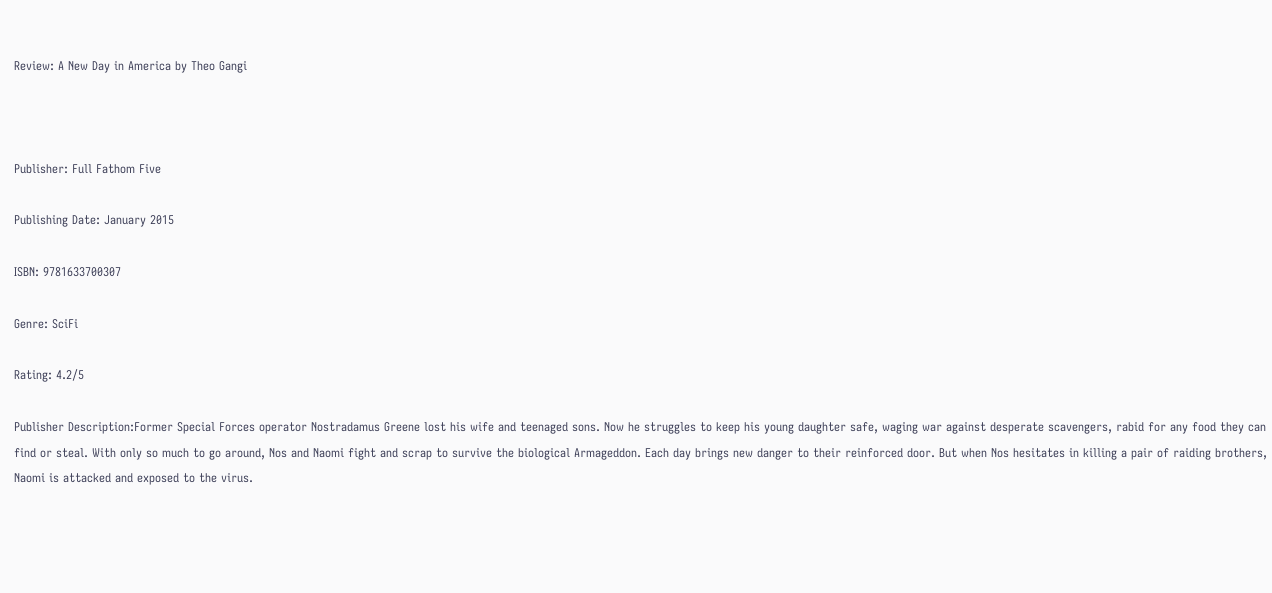Review: A New Day in America by Theo Gangi



Publisher: Full Fathom Five

Publishing Date: January 2015

ISBN: 9781633700307

Genre: SciFi

Rating: 4.2/5

Publisher Description:Former Special Forces operator Nostradamus Greene lost his wife and teenaged sons. Now he struggles to keep his young daughter safe, waging war against desperate scavengers, rabid for any food they can find or steal. With only so much to go around, Nos and Naomi fight and scrap to survive the biological Armageddon. Each day brings new danger to their reinforced door. But when Nos hesitates in killing a pair of raiding brothers, Naomi is attacked and exposed to the virus.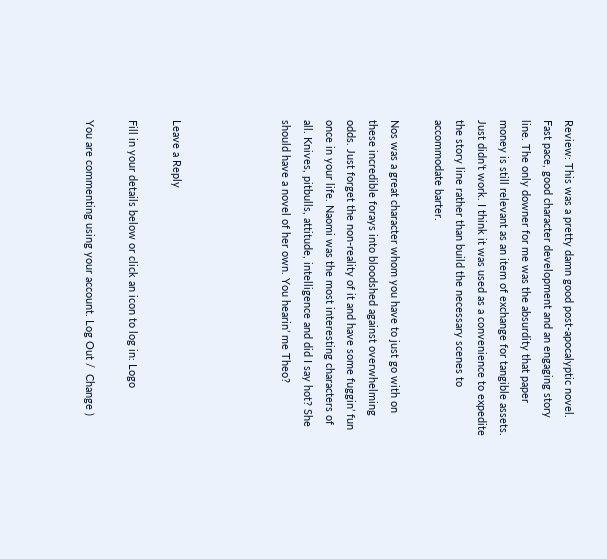Review: This was a pretty damn good post-apocalyptic novel. Fast pace, good character development and an engaging story line. The only downer for me was the absurdity that paper money is still relevant as an item of exchange for tangible assets. Just didn’t work. I think it was used as a convenience to expedite the story line rather than build the necessary scenes to accommodate barter.

Nos was a great character whom you have to just go with on these incredible forays into bloodshed against overwhelming odds. Just forget the non-reality of it and have some fuggin’ fun once in your life. Naomi was the most interesting characters of all. Knives, pitbulls, attitude, intelligence and did I say hot? She should have a novel of her own. You hearin’ me Theo?




Leave a Reply

Fill in your details below or click an icon to log in: Logo

You are commenting using your account. Log Out /  Change )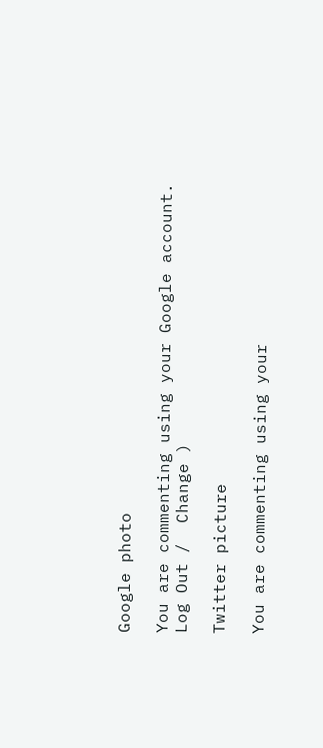Google photo

You are commenting using your Google account. Log Out /  Change )

Twitter picture

You are commenting using your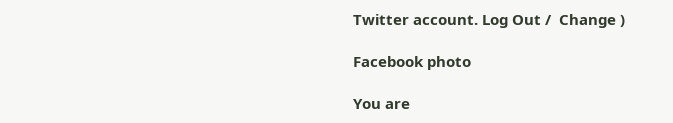Twitter account. Log Out /  Change )

Facebook photo

You are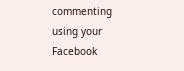commenting using your Facebook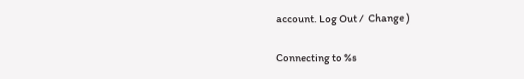account. Log Out /  Change )

Connecting to %s